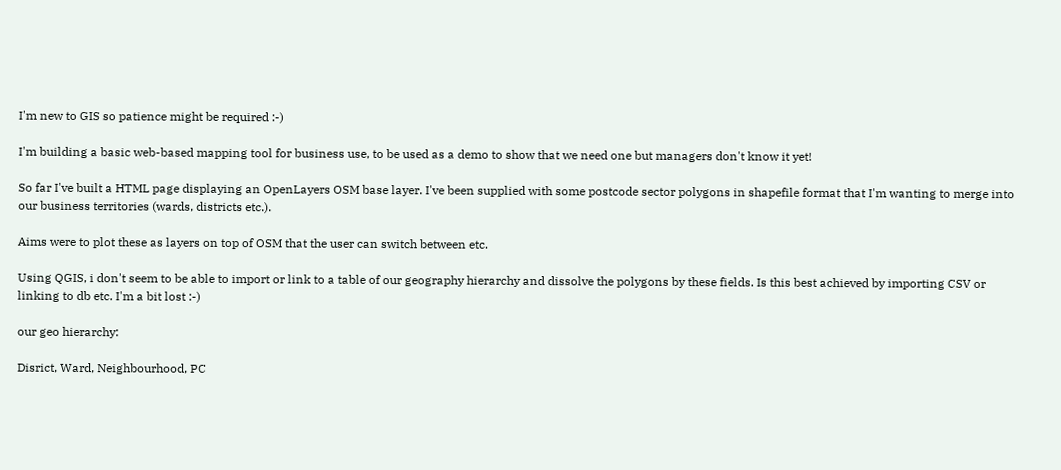I'm new to GIS so patience might be required :-)

I'm building a basic web-based mapping tool for business use, to be used as a demo to show that we need one but managers don't know it yet!

So far I've built a HTML page displaying an OpenLayers OSM base layer. I've been supplied with some postcode sector polygons in shapefile format that I'm wanting to merge into our business territories (wards, districts etc.).

Aims were to plot these as layers on top of OSM that the user can switch between etc.

Using QGIS, i don't seem to be able to import or link to a table of our geography hierarchy and dissolve the polygons by these fields. Is this best achieved by importing CSV or linking to db etc. I'm a bit lost :-)

our geo hierarchy:

Disrict, Ward, Neighbourhood, PC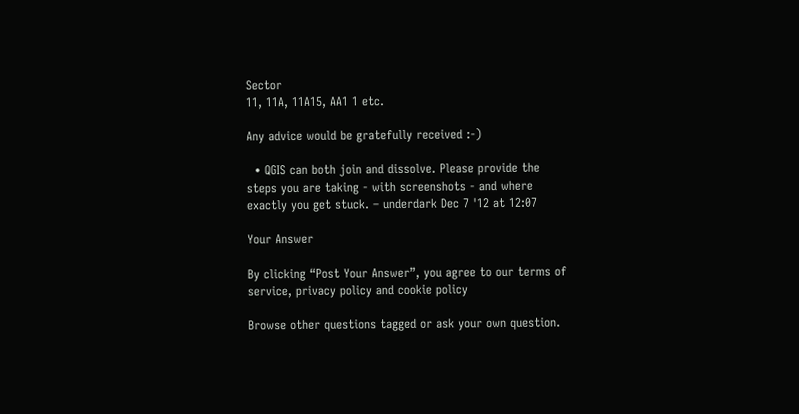Sector
11, 11A, 11A15, AA1 1 etc.

Any advice would be gratefully received :-)

  • QGIS can both join and dissolve. Please provide the steps you are taking - with screenshots - and where exactly you get stuck. – underdark Dec 7 '12 at 12:07

Your Answer

By clicking “Post Your Answer”, you agree to our terms of service, privacy policy and cookie policy

Browse other questions tagged or ask your own question.